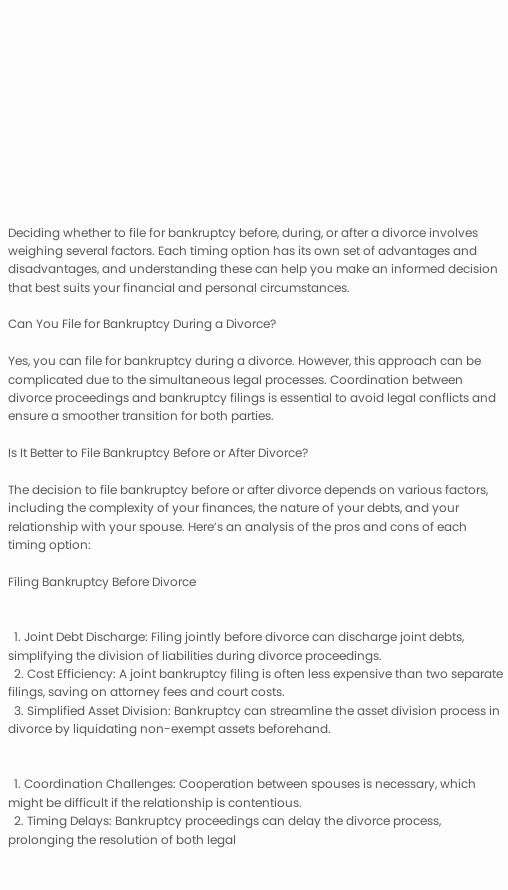Deciding whether to file for bankruptcy before, during, or after a divorce involves weighing several factors. Each timing option has its own set of advantages and disadvantages, and understanding these can help you make an informed decision that best suits your financial and personal circumstances.

Can You File for Bankruptcy During a Divorce?

Yes, you can file for bankruptcy during a divorce. However, this approach can be complicated due to the simultaneous legal processes. Coordination between divorce proceedings and bankruptcy filings is essential to avoid legal conflicts and ensure a smoother transition for both parties.

Is It Better to File Bankruptcy Before or After Divorce?

The decision to file bankruptcy before or after divorce depends on various factors, including the complexity of your finances, the nature of your debts, and your relationship with your spouse. Here’s an analysis of the pros and cons of each timing option:

Filing Bankruptcy Before Divorce


  1. Joint Debt Discharge: Filing jointly before divorce can discharge joint debts, simplifying the division of liabilities during divorce proceedings.
  2. Cost Efficiency: A joint bankruptcy filing is often less expensive than two separate filings, saving on attorney fees and court costs.
  3. Simplified Asset Division: Bankruptcy can streamline the asset division process in divorce by liquidating non-exempt assets beforehand.


  1. Coordination Challenges: Cooperation between spouses is necessary, which might be difficult if the relationship is contentious.
  2. Timing Delays: Bankruptcy proceedings can delay the divorce process, prolonging the resolution of both legal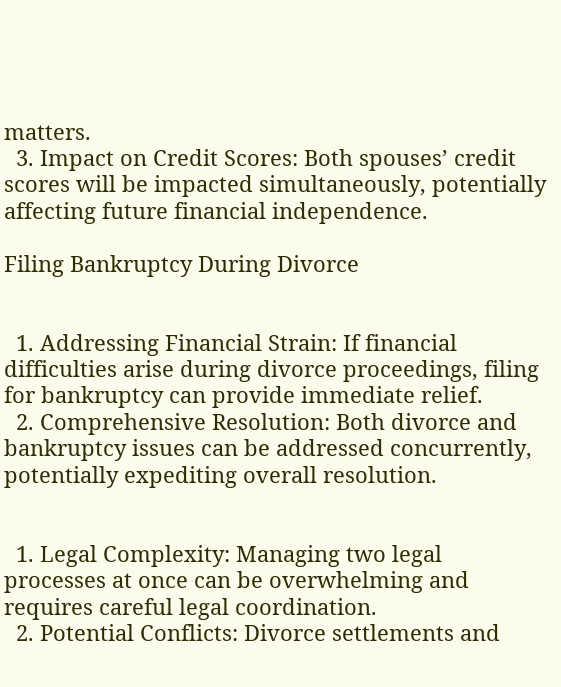matters.
  3. Impact on Credit Scores: Both spouses’ credit scores will be impacted simultaneously, potentially affecting future financial independence.

Filing Bankruptcy During Divorce


  1. Addressing Financial Strain: If financial difficulties arise during divorce proceedings, filing for bankruptcy can provide immediate relief.
  2. Comprehensive Resolution: Both divorce and bankruptcy issues can be addressed concurrently, potentially expediting overall resolution.


  1. Legal Complexity: Managing two legal processes at once can be overwhelming and requires careful legal coordination.
  2. Potential Conflicts: Divorce settlements and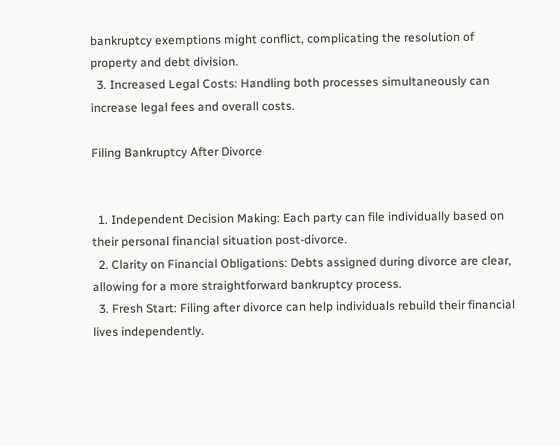bankruptcy exemptions might conflict, complicating the resolution of property and debt division.
  3. Increased Legal Costs: Handling both processes simultaneously can increase legal fees and overall costs.

Filing Bankruptcy After Divorce


  1. Independent Decision Making: Each party can file individually based on their personal financial situation post-divorce.
  2. Clarity on Financial Obligations: Debts assigned during divorce are clear, allowing for a more straightforward bankruptcy process.
  3. Fresh Start: Filing after divorce can help individuals rebuild their financial lives independently.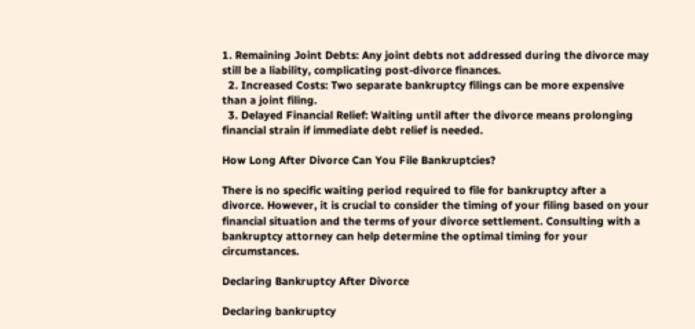1. Remaining Joint Debts: Any joint debts not addressed during the divorce may still be a liability, complicating post-divorce finances.
  2. Increased Costs: Two separate bankruptcy filings can be more expensive than a joint filing.
  3. Delayed Financial Relief: Waiting until after the divorce means prolonging financial strain if immediate debt relief is needed.

How Long After Divorce Can You File Bankruptcies?

There is no specific waiting period required to file for bankruptcy after a divorce. However, it is crucial to consider the timing of your filing based on your financial situation and the terms of your divorce settlement. Consulting with a bankruptcy attorney can help determine the optimal timing for your circumstances.

Declaring Bankruptcy After Divorce

Declaring bankruptcy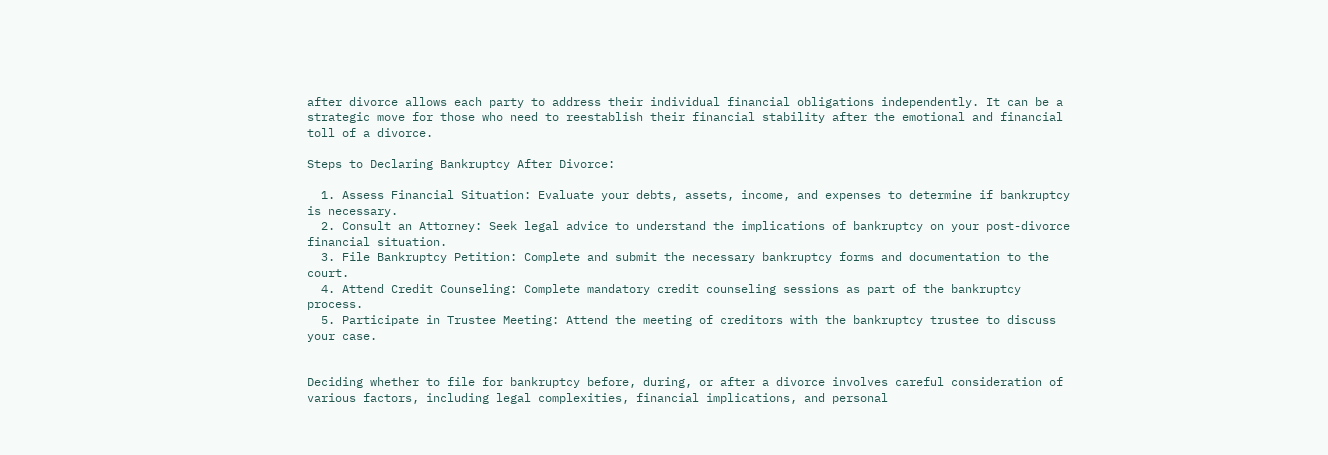after divorce allows each party to address their individual financial obligations independently. It can be a strategic move for those who need to reestablish their financial stability after the emotional and financial toll of a divorce.

Steps to Declaring Bankruptcy After Divorce:

  1. Assess Financial Situation: Evaluate your debts, assets, income, and expenses to determine if bankruptcy is necessary.
  2. Consult an Attorney: Seek legal advice to understand the implications of bankruptcy on your post-divorce financial situation.
  3. File Bankruptcy Petition: Complete and submit the necessary bankruptcy forms and documentation to the court.
  4. Attend Credit Counseling: Complete mandatory credit counseling sessions as part of the bankruptcy process.
  5. Participate in Trustee Meeting: Attend the meeting of creditors with the bankruptcy trustee to discuss your case.


Deciding whether to file for bankruptcy before, during, or after a divorce involves careful consideration of various factors, including legal complexities, financial implications, and personal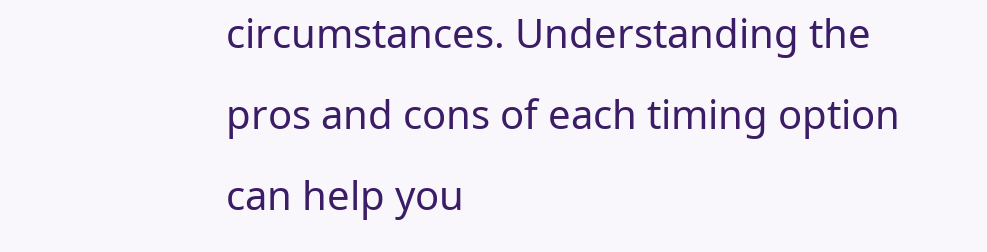circumstances. Understanding the pros and cons of each timing option can help you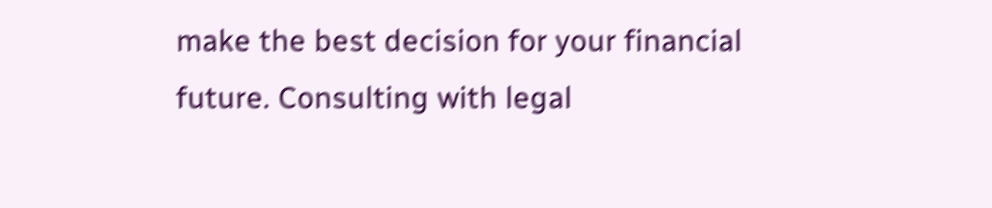make the best decision for your financial future. Consulting with legal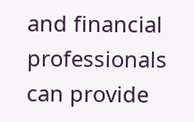and financial professionals can provide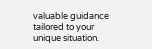valuable guidance tailored to your unique situation.